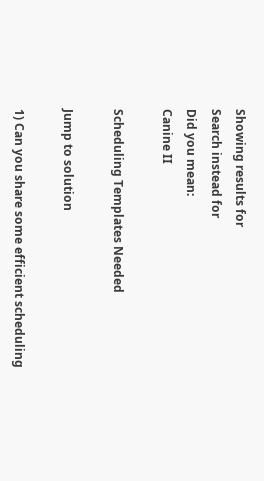Showing results for
Search instead for
Did you mean:
Canine II

Scheduling Templates Needed

Jump to solution

1) Can you share some efficient scheduling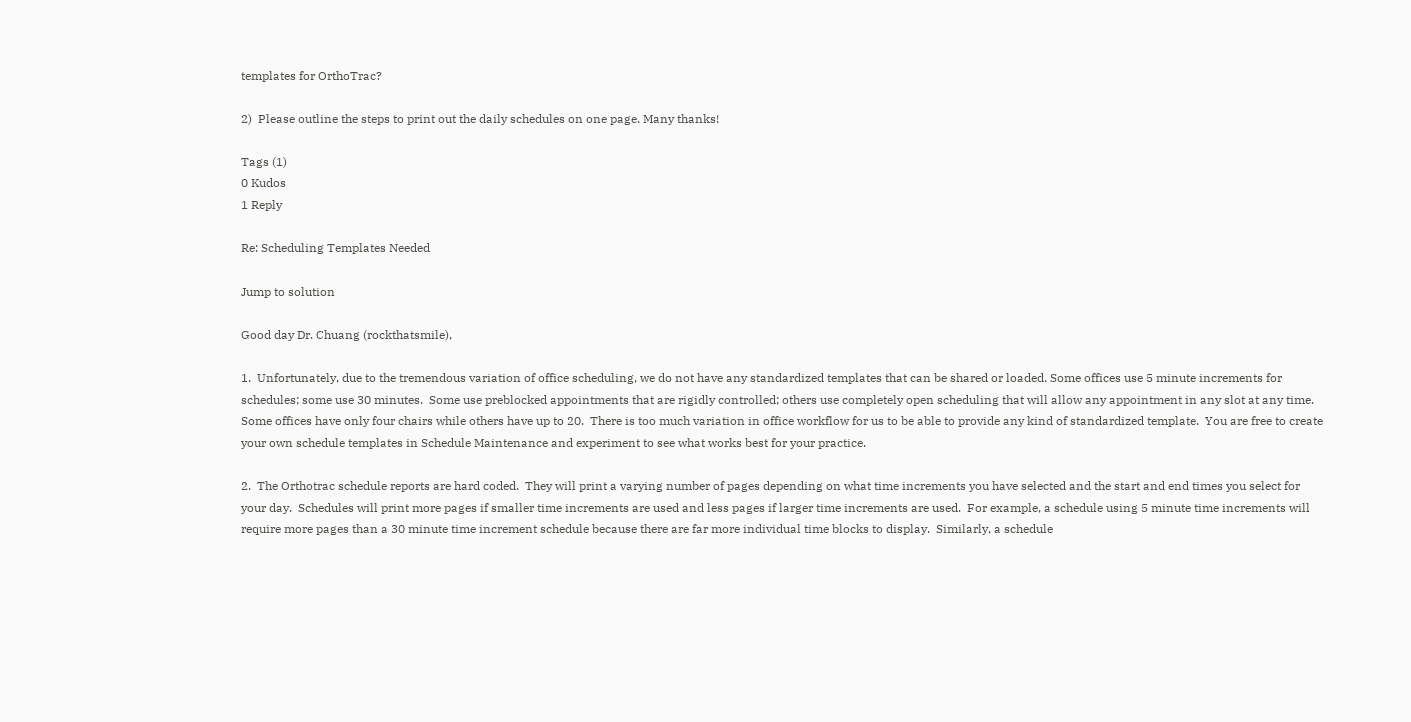templates for OrthoTrac?

2)  Please outline the steps to print out the daily schedules on one page. Many thanks!

Tags (1)
0 Kudos
1 Reply

Re: Scheduling Templates Needed

Jump to solution

Good day Dr. Chuang (rockthatsmile),

1.  Unfortunately, due to the tremendous variation of office scheduling, we do not have any standardized templates that can be shared or loaded. Some offices use 5 minute increments for schedules; some use 30 minutes.  Some use preblocked appointments that are rigidly controlled; others use completely open scheduling that will allow any appointment in any slot at any time.  Some offices have only four chairs while others have up to 20.  There is too much variation in office workflow for us to be able to provide any kind of standardized template.  You are free to create your own schedule templates in Schedule Maintenance and experiment to see what works best for your practice.

2.  The Orthotrac schedule reports are hard coded.  They will print a varying number of pages depending on what time increments you have selected and the start and end times you select for your day.  Schedules will print more pages if smaller time increments are used and less pages if larger time increments are used.  For example, a schedule using 5 minute time increments will require more pages than a 30 minute time increment schedule because there are far more individual time blocks to display.  Similarly, a schedule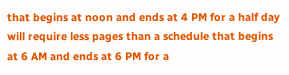that begins at noon and ends at 4 PM for a half day will require less pages than a schedule that begins at 6 AM and ends at 6 PM for a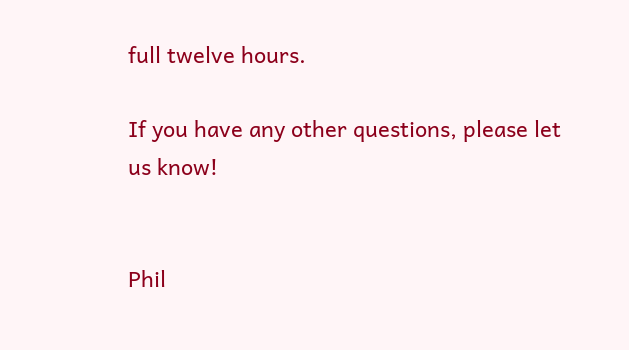full twelve hours.

If you have any other questions, please let us know!


Phil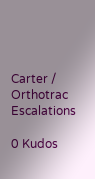Carter / Orthotrac Escalations

0 Kudos